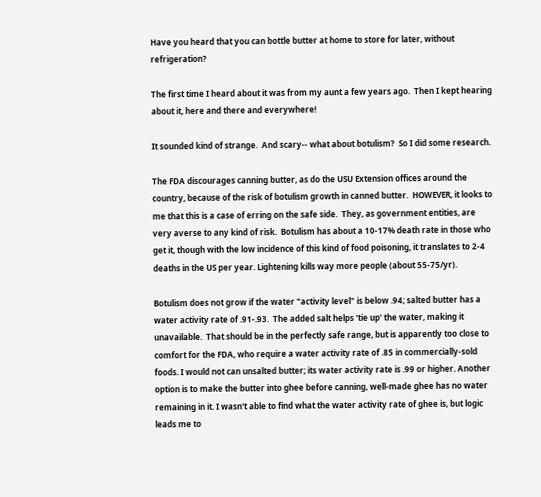Have you heard that you can bottle butter at home to store for later, without refrigeration?

The first time I heard about it was from my aunt a few years ago.  Then I kept hearing about it, here and there and everywhere!

It sounded kind of strange.  And scary-- what about botulism?  So I did some research.

The FDA discourages canning butter, as do the USU Extension offices around the country, because of the risk of botulism growth in canned butter.  HOWEVER, it looks to me that this is a case of erring on the safe side.  They, as government entities, are very averse to any kind of risk.  Botulism has about a 10-17% death rate in those who get it, though with the low incidence of this kind of food poisoning, it translates to 2-4 deaths in the US per year. Lightening kills way more people (about 55-75/yr).

Botulism does not grow if the water "activity level" is below .94; salted butter has a water activity rate of .91-.93.  The added salt helps 'tie up' the water, making it unavailable.  That should be in the perfectly safe range, but is apparently too close to comfort for the FDA, who require a water activity rate of .85 in commercially-sold foods. I would not can unsalted butter; its water activity rate is .99 or higher. Another option is to make the butter into ghee before canning, well-made ghee has no water remaining in it. I wasn't able to find what the water activity rate of ghee is, but logic leads me to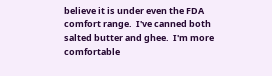believe it is under even the FDA comfort range.  I've canned both salted butter and ghee.  I'm more comfortable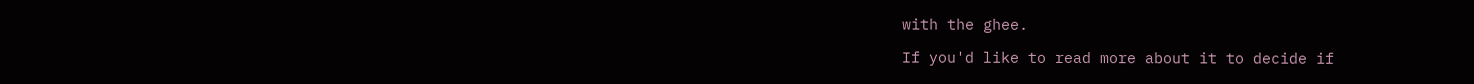with the ghee.

If you'd like to read more about it to decide if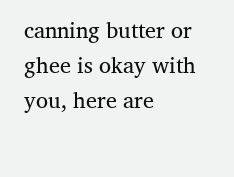canning butter or ghee is okay with you, here are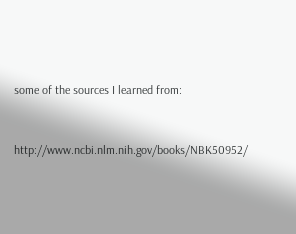some of the sources I learned from:



http://www.ncbi.nlm.nih.gov/books/NBK50952/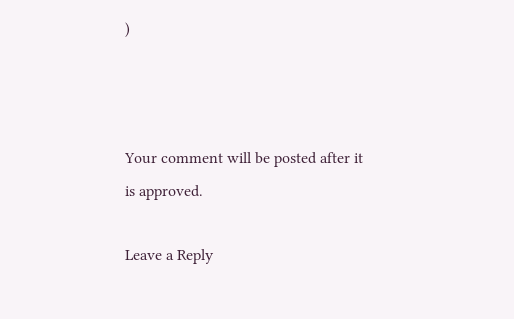)



Your comment will be posted after it is approved.

Leave a Reply